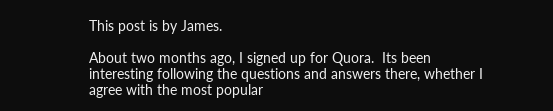This post is by James.

About two months ago, I signed up for Quora.  Its been interesting following the questions and answers there, whether I agree with the most popular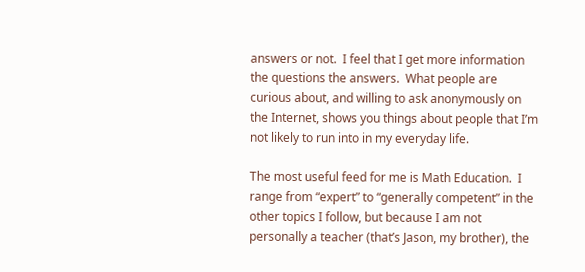answers or not.  I feel that I get more information the questions the answers.  What people are curious about, and willing to ask anonymously on the Internet, shows you things about people that I’m not likely to run into in my everyday life.

The most useful feed for me is Math Education.  I range from “expert” to “generally competent” in the  other topics I follow, but because I am not personally a teacher (that’s Jason, my brother), the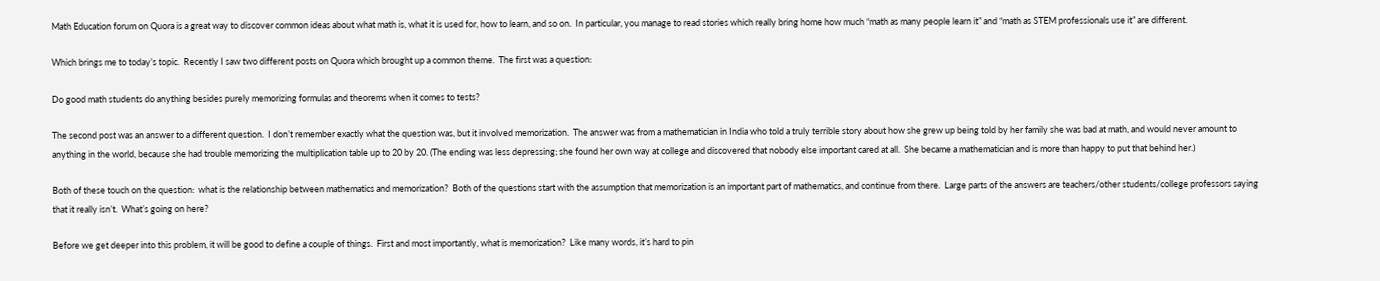Math Education forum on Quora is a great way to discover common ideas about what math is, what it is used for, how to learn, and so on.  In particular, you manage to read stories which really bring home how much “math as many people learn it” and “math as STEM professionals use it” are different.

Which brings me to today’s topic.  Recently I saw two different posts on Quora which brought up a common theme.  The first was a question:

Do good math students do anything besides purely memorizing formulas and theorems when it comes to tests?

The second post was an answer to a different question.  I don’t remember exactly what the question was, but it involved memorization.  The answer was from a mathematician in India who told a truly terrible story about how she grew up being told by her family she was bad at math, and would never amount to anything in the world, because she had trouble memorizing the multiplication table up to 20 by 20. (The ending was less depressing; she found her own way at college and discovered that nobody else important cared at all.  She became a mathematician and is more than happy to put that behind her.)

Both of these touch on the question:  what is the relationship between mathematics and memorization?  Both of the questions start with the assumption that memorization is an important part of mathematics, and continue from there.  Large parts of the answers are teachers/other students/college professors saying that it really isn’t.  What’s going on here?

Before we get deeper into this problem, it will be good to define a couple of things.  First and most importantly, what is memorization?  Like many words, it’s hard to pin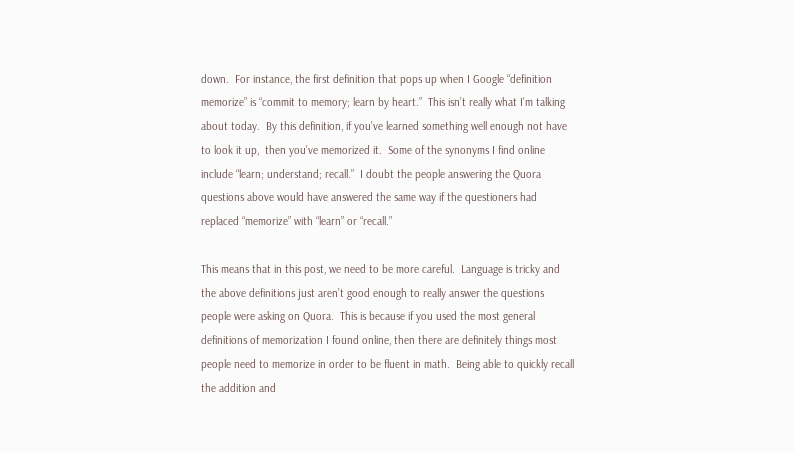down.  For instance, the first definition that pops up when I Google “definition memorize” is “commit to memory; learn by heart.”  This isn’t really what I’m talking about today.  By this definition, if you’ve learned something well enough not have to look it up,  then you’ve memorized it.  Some of the synonyms I find online include “learn; understand; recall.”  I doubt the people answering the Quora questions above would have answered the same way if the questioners had replaced “memorize” with “learn” or “recall.”

This means that in this post, we need to be more careful.  Language is tricky and the above definitions just aren’t good enough to really answer the questions people were asking on Quora.  This is because if you used the most general definitions of memorization I found online, then there are definitely things most people need to memorize in order to be fluent in math.  Being able to quickly recall the addition and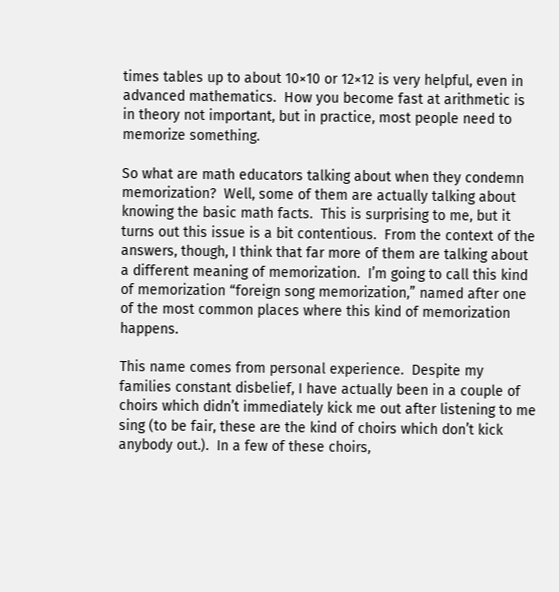times tables up to about 10×10 or 12×12 is very helpful, even in advanced mathematics.  How you become fast at arithmetic is in theory not important, but in practice, most people need to memorize something.

So what are math educators talking about when they condemn memorization?  Well, some of them are actually talking about knowing the basic math facts.  This is surprising to me, but it turns out this issue is a bit contentious.  From the context of the answers, though, I think that far more of them are talking about a different meaning of memorization.  I’m going to call this kind of memorization “foreign song memorization,” named after one of the most common places where this kind of memorization happens.

This name comes from personal experience.  Despite my families constant disbelief, I have actually been in a couple of choirs which didn’t immediately kick me out after listening to me sing (to be fair, these are the kind of choirs which don’t kick anybody out.).  In a few of these choirs,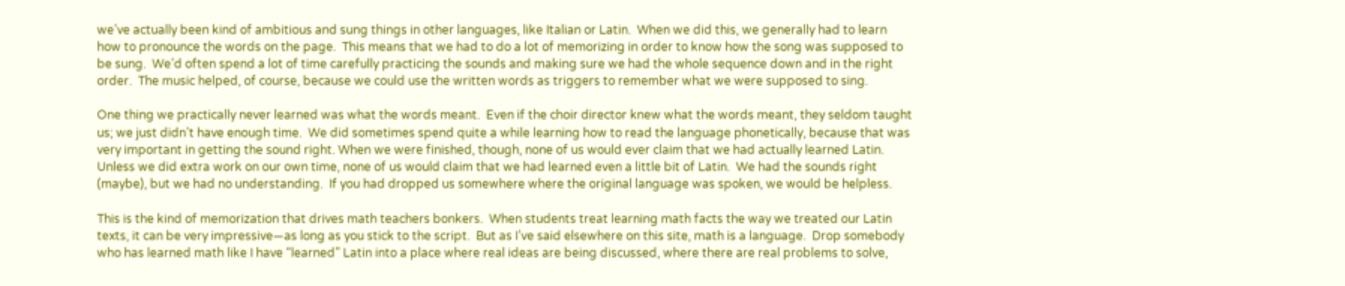we’ve actually been kind of ambitious and sung things in other languages, like Italian or Latin.  When we did this, we generally had to learn how to pronounce the words on the page.  This means that we had to do a lot of memorizing in order to know how the song was supposed to be sung.  We’d often spend a lot of time carefully practicing the sounds and making sure we had the whole sequence down and in the right order.  The music helped, of course, because we could use the written words as triggers to remember what we were supposed to sing.

One thing we practically never learned was what the words meant.  Even if the choir director knew what the words meant, they seldom taught us; we just didn’t have enough time.  We did sometimes spend quite a while learning how to read the language phonetically, because that was very important in getting the sound right. When we were finished, though, none of us would ever claim that we had actually learned Latin.  Unless we did extra work on our own time, none of us would claim that we had learned even a little bit of Latin.  We had the sounds right (maybe), but we had no understanding.  If you had dropped us somewhere where the original language was spoken, we would be helpless.

This is the kind of memorization that drives math teachers bonkers.  When students treat learning math facts the way we treated our Latin texts, it can be very impressive—as long as you stick to the script.  But as I’ve said elsewhere on this site, math is a language.  Drop somebody who has learned math like I have “learned” Latin into a place where real ideas are being discussed, where there are real problems to solve,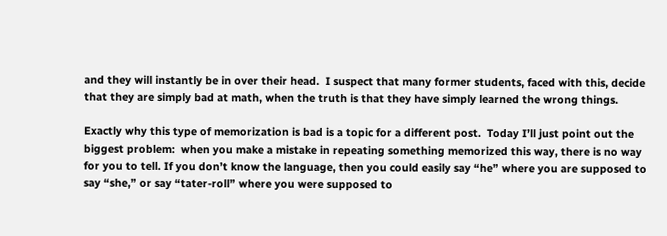and they will instantly be in over their head.  I suspect that many former students, faced with this, decide that they are simply bad at math, when the truth is that they have simply learned the wrong things.

Exactly why this type of memorization is bad is a topic for a different post.  Today I’ll just point out the biggest problem:  when you make a mistake in repeating something memorized this way, there is no way for you to tell. If you don’t know the language, then you could easily say “he” where you are supposed to say “she,” or say “tater-roll” where you were supposed to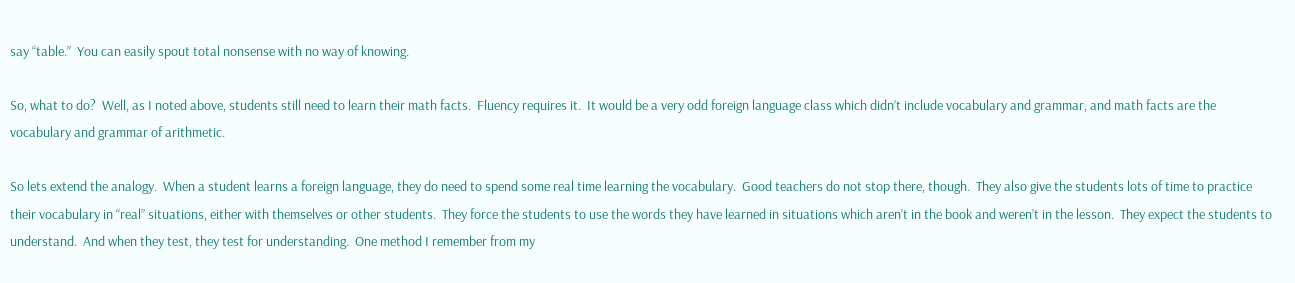say “table.”  You can easily spout total nonsense with no way of knowing.

So, what to do?  Well, as I noted above, students still need to learn their math facts.  Fluency requires it.  It would be a very odd foreign language class which didn’t include vocabulary and grammar, and math facts are the vocabulary and grammar of arithmetic.

So lets extend the analogy.  When a student learns a foreign language, they do need to spend some real time learning the vocabulary.  Good teachers do not stop there, though.  They also give the students lots of time to practice their vocabulary in “real” situations, either with themselves or other students.  They force the students to use the words they have learned in situations which aren’t in the book and weren’t in the lesson.  They expect the students to understand.  And when they test, they test for understanding.  One method I remember from my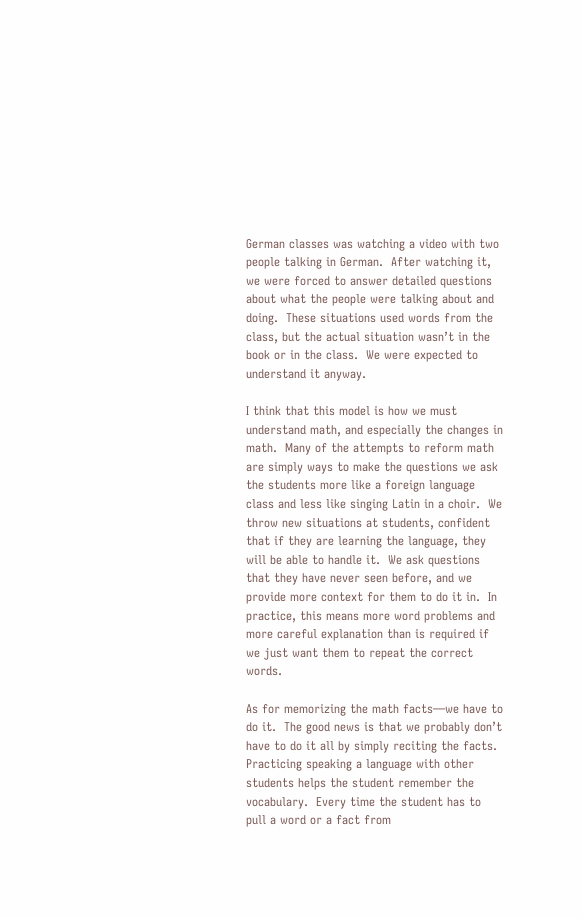German classes was watching a video with two people talking in German.  After watching it, we were forced to answer detailed questions about what the people were talking about and doing.  These situations used words from the class, but the actual situation wasn’t in the book or in the class.  We were expected to understand it anyway.

I think that this model is how we must understand math, and especially the changes in math.  Many of the attempts to reform math are simply ways to make the questions we ask the students more like a foreign language class and less like singing Latin in a choir.  We throw new situations at students, confident that if they are learning the language, they will be able to handle it.  We ask questions that they have never seen before, and we provide more context for them to do it in.  In practice, this means more word problems and more careful explanation than is required if we just want them to repeat the correct words.

As for memorizing the math facts—we have to do it.  The good news is that we probably don’t have to do it all by simply reciting the facts.  Practicing speaking a language with other students helps the student remember the vocabulary.  Every time the student has to pull a word or a fact from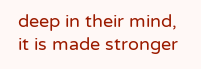deep in their mind, it is made stronger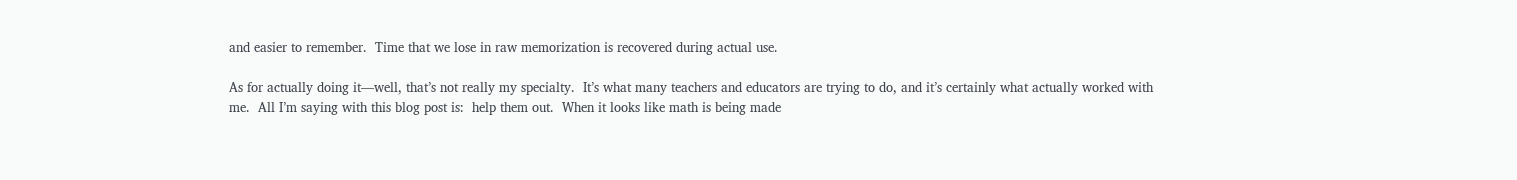and easier to remember.  Time that we lose in raw memorization is recovered during actual use.

As for actually doing it—well, that’s not really my specialty.  It’s what many teachers and educators are trying to do, and it’s certainly what actually worked with me.  All I’m saying with this blog post is:  help them out.  When it looks like math is being made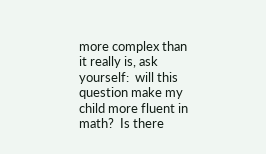more complex than it really is, ask yourself:  will this question make my child more fluent in math?  Is there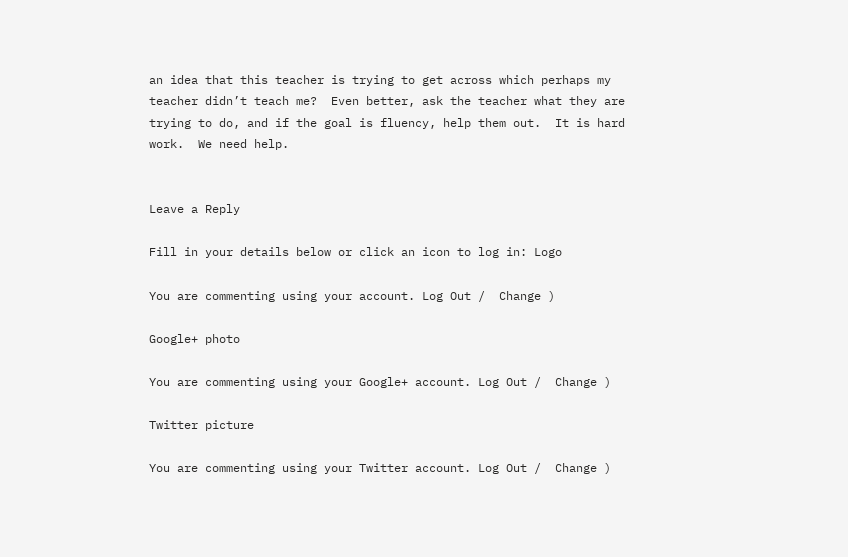an idea that this teacher is trying to get across which perhaps my teacher didn’t teach me?  Even better, ask the teacher what they are trying to do, and if the goal is fluency, help them out.  It is hard work.  We need help.


Leave a Reply

Fill in your details below or click an icon to log in: Logo

You are commenting using your account. Log Out /  Change )

Google+ photo

You are commenting using your Google+ account. Log Out /  Change )

Twitter picture

You are commenting using your Twitter account. Log Out /  Change )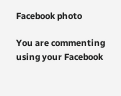Facebook photo

You are commenting using your Facebook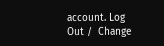account. Log Out /  Change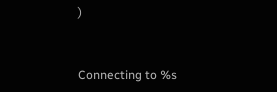)


Connecting to %s